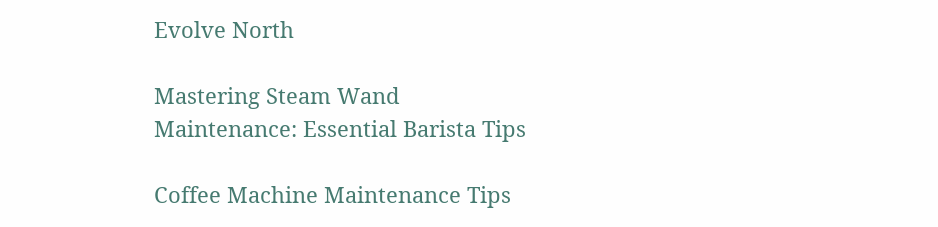Evolve North

Mastering Steam Wand Maintenance: Essential Barista Tips

Coffee Machine Maintenance Tips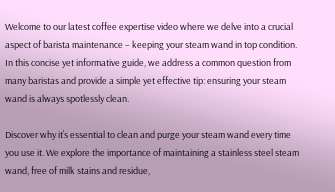Welcome to our latest coffee expertise video where we delve into a crucial aspect of barista maintenance – keeping your steam wand in top condition. In this concise yet informative guide, we address a common question from many baristas and provide a simple yet effective tip: ensuring your steam wand is always spotlessly clean.

Discover why it’s essential to clean and purge your steam wand every time you use it. We explore the importance of maintaining a stainless steel steam wand, free of milk stains and residue,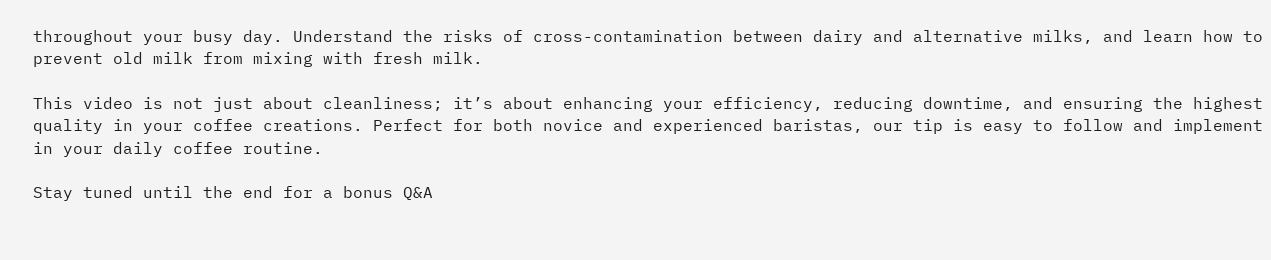throughout your busy day. Understand the risks of cross-contamination between dairy and alternative milks, and learn how to prevent old milk from mixing with fresh milk.

This video is not just about cleanliness; it’s about enhancing your efficiency, reducing downtime, and ensuring the highest quality in your coffee creations. Perfect for both novice and experienced baristas, our tip is easy to follow and implement in your daily coffee routine.

Stay tuned until the end for a bonus Q&A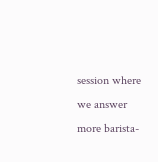session where we answer more barista-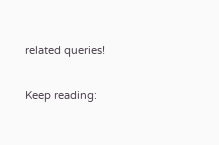related queries!

Keep reading: